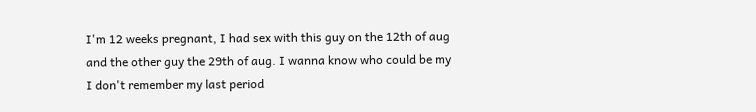I'm 12 weeks pregnant, I had sex with this guy on the 12th of aug and the other guy the 29th of aug. I wanna know who could be my I don't remember my last period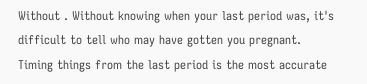Without . Without knowing when your last period was, it's difficult to tell who may have gotten you pregnant. Timing things from the last period is the most accurate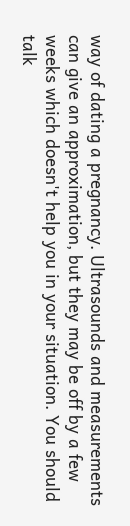way of dating a pregnancy. Ultrasounds and measurements can give an approximation, but they may be off by a few weeks which doesn't help you in your situation. You should talk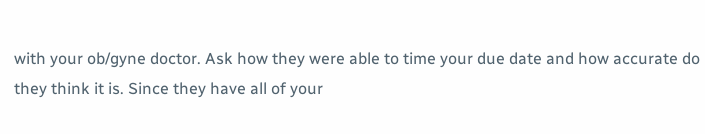with your ob/gyne doctor. Ask how they were able to time your due date and how accurate do they think it is. Since they have all of your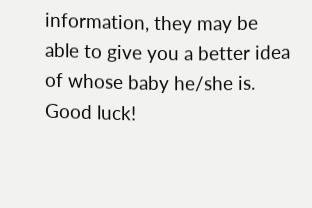information, they may be able to give you a better idea of whose baby he/she is. Good luck!